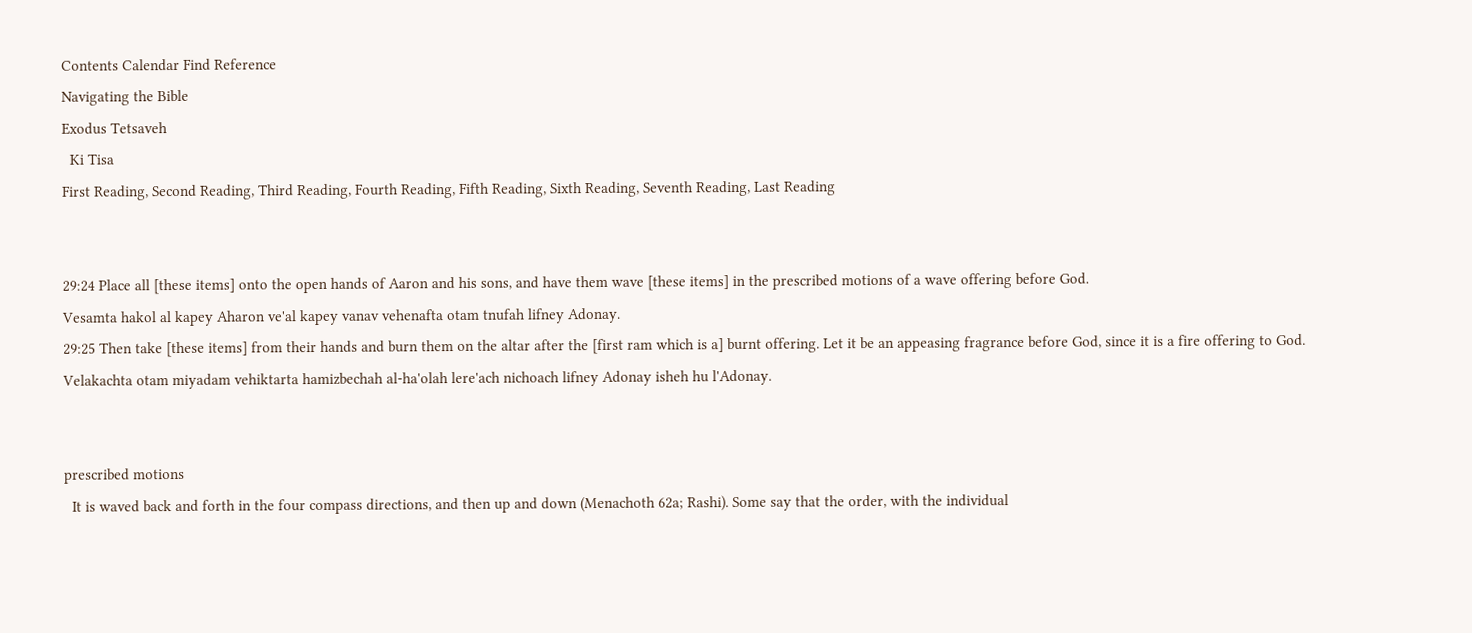Contents Calendar Find Reference
Navigating the Bible
Exodus Tetsaveh
  Ki Tisa
First Reading, Second Reading, Third Reading, Fourth Reading, Fifth Reading, Sixth Reading, Seventh Reading, Last Reading


29:24 Place all [these items] onto the open hands of Aaron and his sons, and have them wave [these items] in the prescribed motions of a wave offering before God.
Vesamta hakol al kapey Aharon ve'al kapey vanav vehenafta otam tnufah lifney Adonay.
29:25 Then take [these items] from their hands and burn them on the altar after the [first ram which is a] burnt offering. Let it be an appeasing fragrance before God, since it is a fire offering to God.
Velakachta otam miyadam vehiktarta hamizbechah al-ha'olah lere'ach nichoach lifney Adonay isheh hu l'Adonay.


prescribed motions
  It is waved back and forth in the four compass directions, and then up and down (Menachoth 62a; Rashi). Some say that the order, with the individual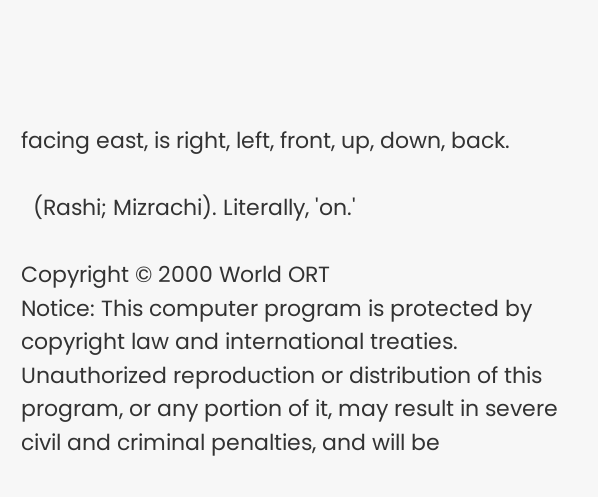facing east, is right, left, front, up, down, back.

  (Rashi; Mizrachi). Literally, 'on.'

Copyright © 2000 World ORT
Notice: This computer program is protected by copyright law and international treaties. Unauthorized reproduction or distribution of this program, or any portion of it, may result in severe civil and criminal penalties, and will be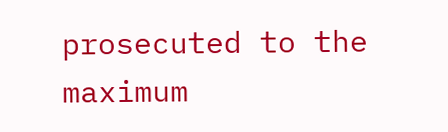prosecuted to the maximum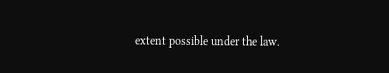extent possible under the law.